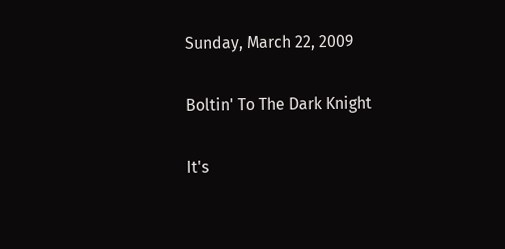Sunday, March 22, 2009

Boltin' To The Dark Knight

It's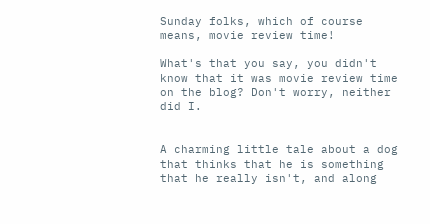Sunday folks, which of course means, movie review time!

What's that you say, you didn't know that it was movie review time on the blog? Don't worry, neither did I.


A charming little tale about a dog that thinks that he is something that he really isn't, and along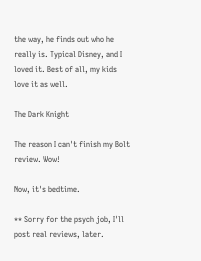the way, he finds out who he really is. Typical Disney, and I loved it. Best of all, my kids love it as well.

The Dark Knight

The reason I can't finish my Bolt review. Wow!

Now, it's bedtime.

** Sorry for the psych job, I'll post real reviews, later.